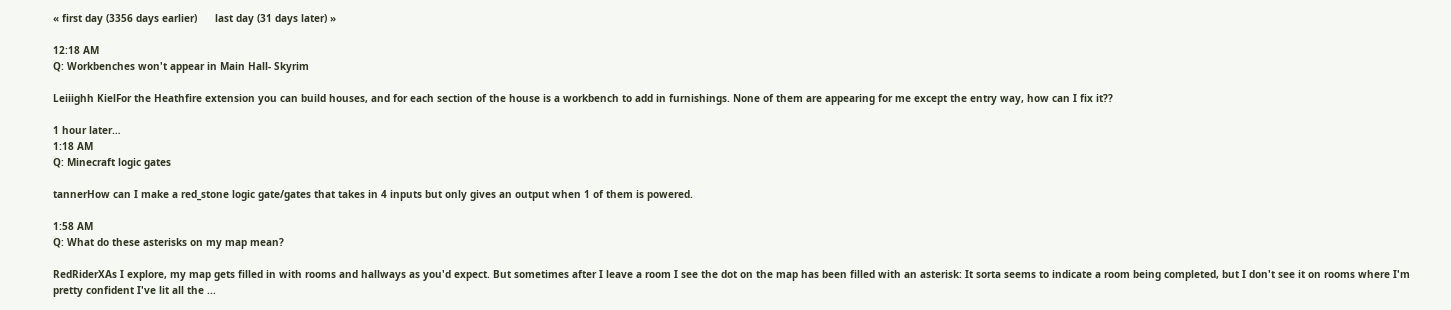« first day (3356 days earlier)      last day (31 days later) »

12:18 AM
Q: Workbenches won't appear in Main Hall- Skyrim

Leiiighh KielFor the Heathfire extension you can build houses, and for each section of the house is a workbench to add in furnishings. None of them are appearing for me except the entry way, how can I fix it??

1 hour later…
1:18 AM
Q: Minecraft logic gates

tannerHow can I make a red_stone logic gate/gates that takes in 4 inputs but only gives an output when 1 of them is powered.

1:58 AM
Q: What do these asterisks on my map mean?

RedRiderXAs I explore, my map gets filled in with rooms and hallways as you'd expect. But sometimes after I leave a room I see the dot on the map has been filled with an asterisk: It sorta seems to indicate a room being completed, but I don't see it on rooms where I'm pretty confident I've lit all the ...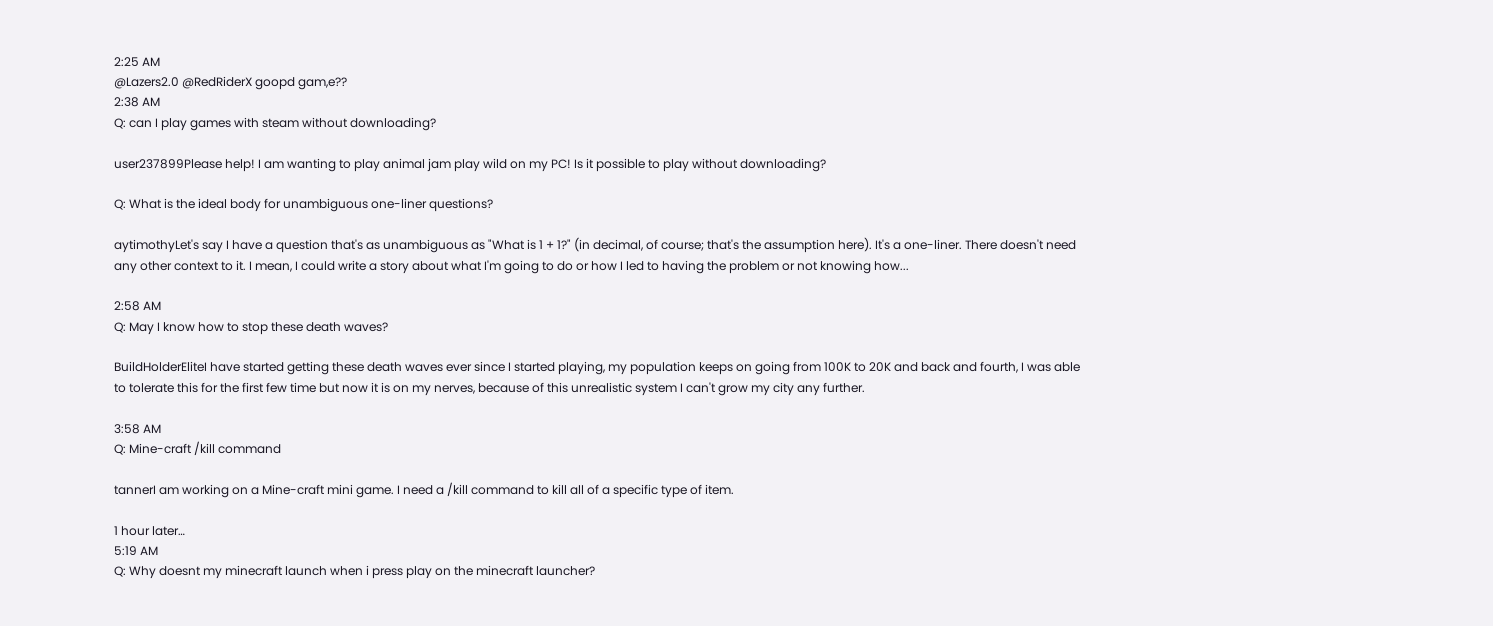2:25 AM
@Lazers2.0 @RedRiderX goopd gam,e??
2:38 AM
Q: can I play games with steam without downloading?

user237899Please help! I am wanting to play animal jam play wild on my PC! Is it possible to play without downloading?

Q: What is the ideal body for unambiguous one-liner questions?

aytimothyLet's say I have a question that's as unambiguous as "What is 1 + 1?" (in decimal, of course; that's the assumption here). It's a one-liner. There doesn't need any other context to it. I mean, I could write a story about what I'm going to do or how I led to having the problem or not knowing how...

2:58 AM
Q: May I know how to stop these death waves?

BuildHolderEliteI have started getting these death waves ever since I started playing, my population keeps on going from 100K to 20K and back and fourth, I was able to tolerate this for the first few time but now it is on my nerves, because of this unrealistic system I can't grow my city any further.

3:58 AM
Q: Mine-craft /kill command

tannerI am working on a Mine-craft mini game. I need a /kill command to kill all of a specific type of item.

1 hour later…
5:19 AM
Q: Why doesnt my minecraft launch when i press play on the minecraft launcher?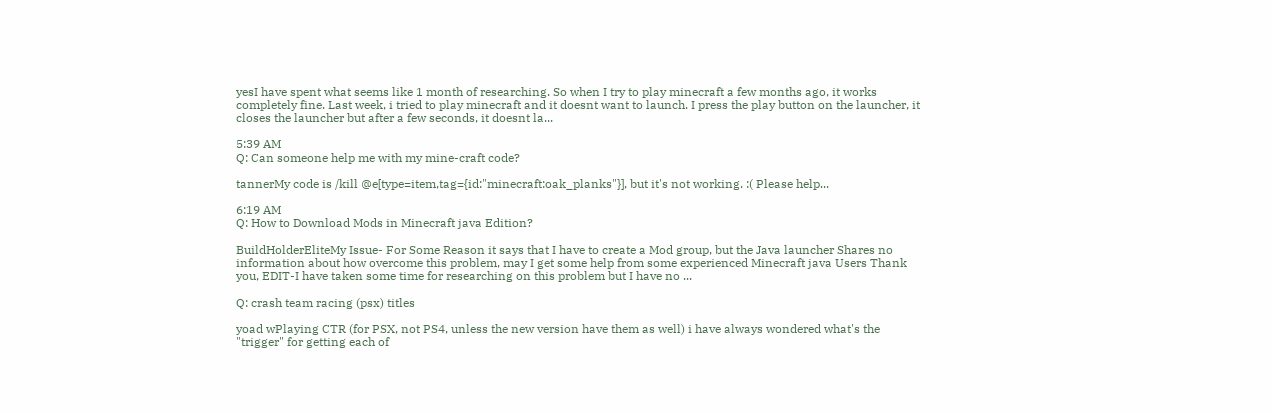yesI have spent what seems like 1 month of researching. So when I try to play minecraft a few months ago, it works completely fine. Last week, i tried to play minecraft and it doesnt want to launch. I press the play button on the launcher, it closes the launcher but after a few seconds, it doesnt la...

5:39 AM
Q: Can someone help me with my mine-craft code?

tannerMy code is /kill @e[type=item,tag={id:"minecraft:oak_planks"}], but it's not working. :( Please help...

6:19 AM
Q: How to Download Mods in Minecraft java Edition?

BuildHolderEliteMy Issue- For Some Reason it says that I have to create a Mod group, but the Java launcher Shares no information about how overcome this problem, may I get some help from some experienced Minecraft java Users Thank you, EDIT-I have taken some time for researching on this problem but I have no ...

Q: crash team racing (psx) titles

yoad wPlaying CTR (for PSX, not PS4, unless the new version have them as well) i have always wondered what's the "trigger" for getting each of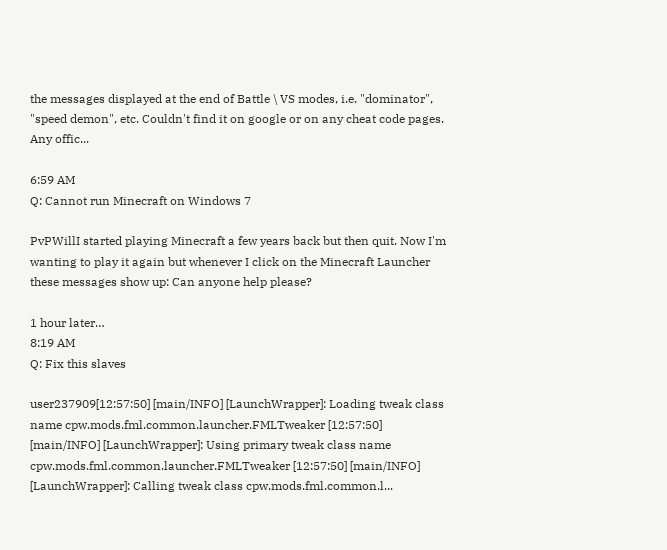the messages displayed at the end of Battle \ VS modes, i.e. "dominator", "speed demon", etc. Couldn't find it on google or on any cheat code pages. Any offic...

6:59 AM
Q: Cannot run Minecraft on Windows 7

PvPWillI started playing Minecraft a few years back but then quit. Now I'm wanting to play it again but whenever I click on the Minecraft Launcher these messages show up: Can anyone help please?

1 hour later…
8:19 AM
Q: Fix this slaves

user237909[12:57:50] [main/INFO] [LaunchWrapper]: Loading tweak class name cpw.mods.fml.common.launcher.FMLTweaker [12:57:50] [main/INFO] [LaunchWrapper]: Using primary tweak class name cpw.mods.fml.common.launcher.FMLTweaker [12:57:50] [main/INFO] [LaunchWrapper]: Calling tweak class cpw.mods.fml.common.l...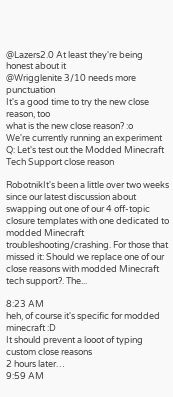@Lazers2.0 At least they're being honest about it
@Wrigglenite 3/10 needs more punctuation
It's a good time to try the new close reason, too
what is the new close reason? :o
We're currently running an experiment
Q: Let's test out the Modded Minecraft Tech Support close reason

RobotnikIt's been a little over two weeks since our latest discussion about swapping out one of our 4 off-topic closure templates with one dedicated to modded Minecraft troubleshooting/crashing. For those that missed it: Should we replace one of our close reasons with modded Minecraft tech support?. The...

8:23 AM
heh, of course it's specific for modded minecraft :D
It should prevent a looot of typing custom close reasons
2 hours later…
9:59 AM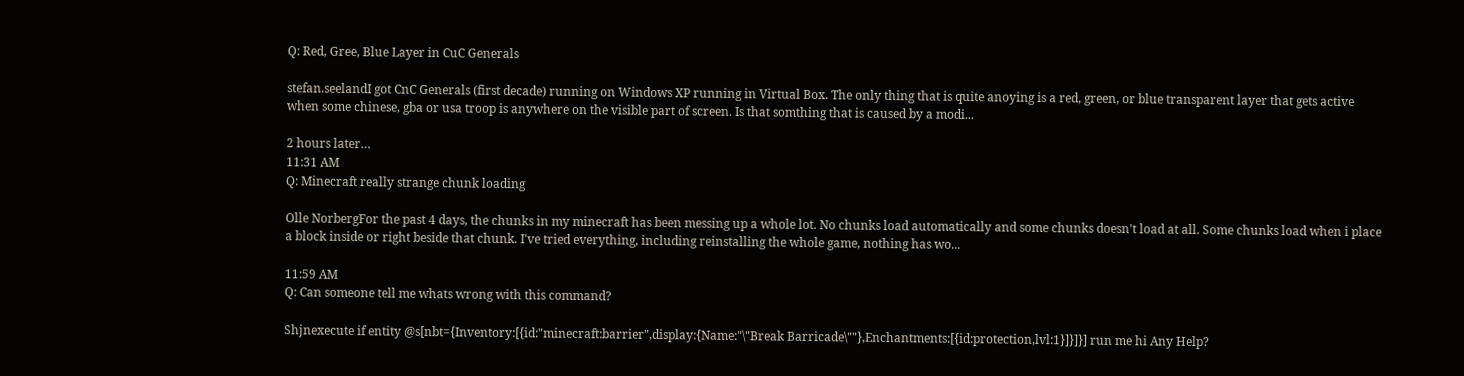Q: Red, Gree, Blue Layer in CuC Generals

stefan.seelandI got CnC Generals (first decade) running on Windows XP running in Virtual Box. The only thing that is quite anoying is a red, green, or blue transparent layer that gets active when some chinese, gba or usa troop is anywhere on the visible part of screen. Is that somthing that is caused by a modi...

2 hours later…
11:31 AM
Q: Minecraft really strange chunk loading

Olle NorbergFor the past 4 days, the chunks in my minecraft has been messing up a whole lot. No chunks load automatically and some chunks doesn't load at all. Some chunks load when i place a block inside or right beside that chunk. I've tried everything, including reinstalling the whole game, nothing has wo...

11:59 AM
Q: Can someone tell me whats wrong with this command?

Shjnexecute if entity @s[nbt={Inventory:[{id:"minecraft:barrier",display:{Name:"\"Break Barricade\""},Enchantments:[{id:protection,lvl:1}]}]}] run me hi Any Help?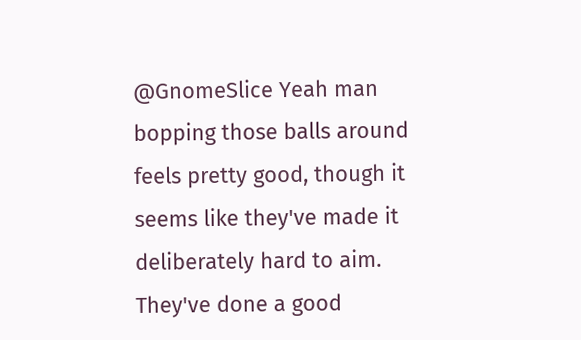@GnomeSlice Yeah man bopping those balls around feels pretty good, though it seems like they've made it deliberately hard to aim.
They've done a good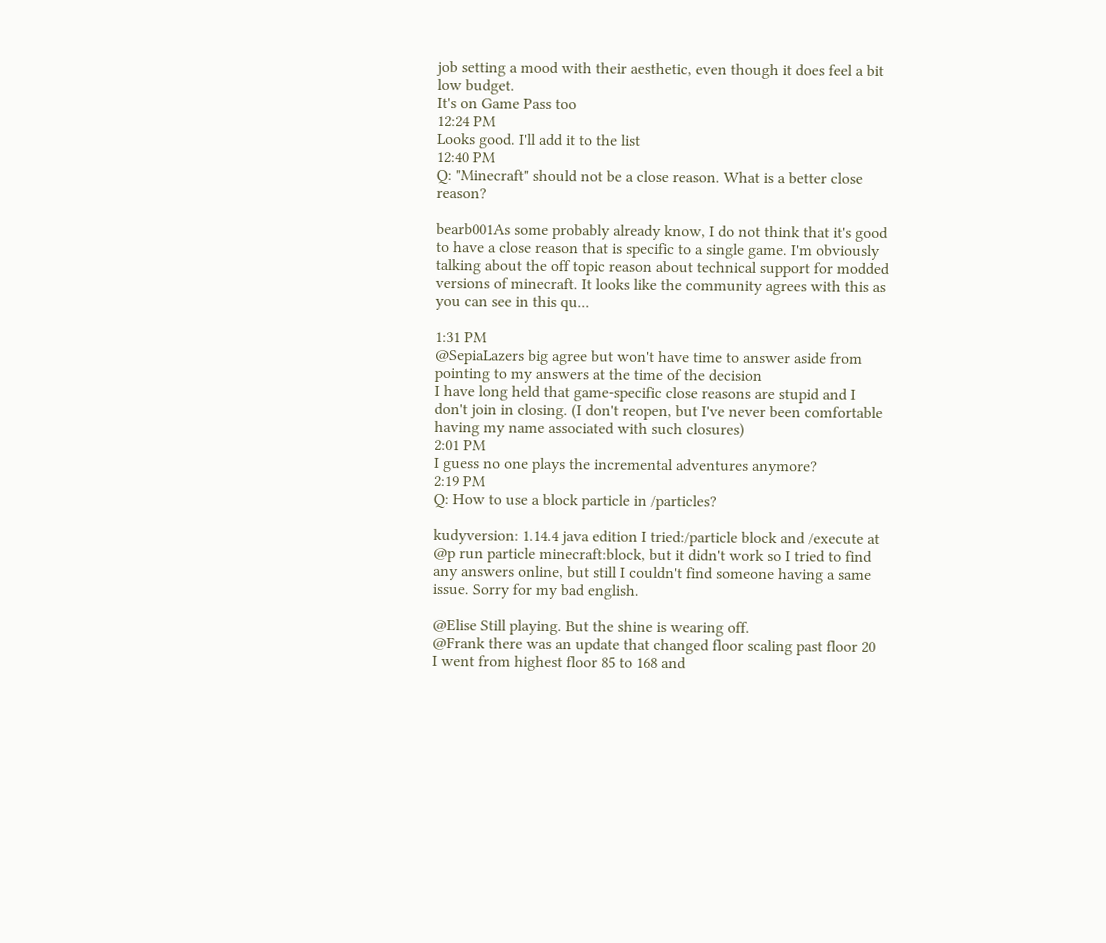job setting a mood with their aesthetic, even though it does feel a bit low budget.
It's on Game Pass too
12:24 PM
Looks good. I'll add it to the list
12:40 PM
Q: "Minecraft" should not be a close reason. What is a better close reason?

bearb001As some probably already know, I do not think that it's good to have a close reason that is specific to a single game. I'm obviously talking about the off topic reason about technical support for modded versions of minecraft. It looks like the community agrees with this as you can see in this qu...

1:31 PM
@SepiaLazers big agree but won't have time to answer aside from pointing to my answers at the time of the decision
I have long held that game-specific close reasons are stupid and I don't join in closing. (I don't reopen, but I've never been comfortable having my name associated with such closures)
2:01 PM
I guess no one plays the incremental adventures anymore?
2:19 PM
Q: How to use a block particle in /particles?

kudyversion: 1.14.4 java edition I tried:/particle block and /execute at @p run particle minecraft:block, but it didn't work so I tried to find any answers online, but still I couldn't find someone having a same issue. Sorry for my bad english.

@Elise Still playing. But the shine is wearing off.
@Frank there was an update that changed floor scaling past floor 20
I went from highest floor 85 to 168 and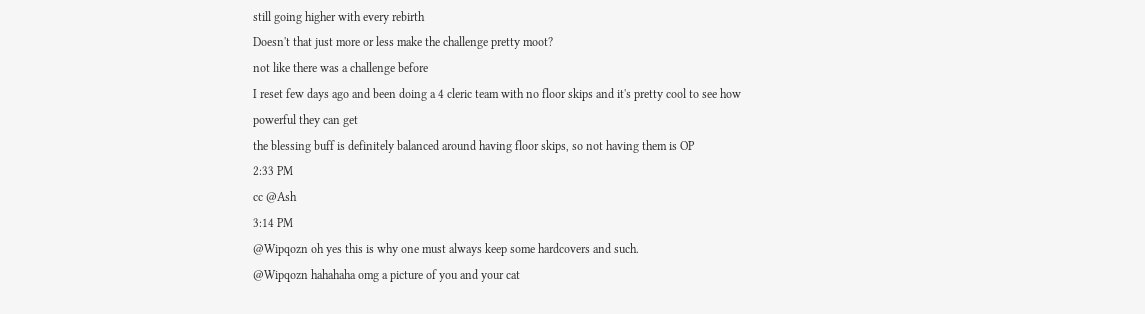still going higher with every rebirth
Doesn't that just more or less make the challenge pretty moot?
not like there was a challenge before
I reset few days ago and been doing a 4 cleric team with no floor skips and it's pretty cool to see how powerful they can get
the blessing buff is definitely balanced around having floor skips, so not having them is OP
2:33 PM
cc @Ash
3:14 PM
@Wipqozn oh yes this is why one must always keep some hardcovers and such.
@Wipqozn hahahaha omg a picture of you and your cat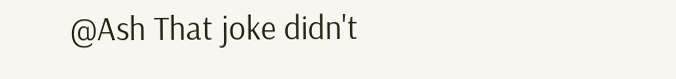@Ash That joke didn't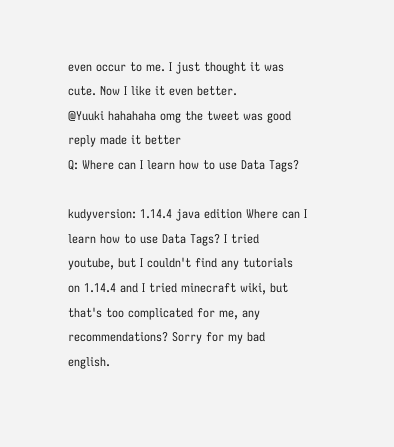even occur to me. I just thought it was cute. Now I like it even better.
@Yuuki hahahaha omg the tweet was good reply made it better
Q: Where can I learn how to use Data Tags?

kudyversion: 1.14.4 java edition Where can I learn how to use Data Tags? I tried youtube, but I couldn't find any tutorials on 1.14.4 and I tried minecraft wiki, but that's too complicated for me, any recommendations? Sorry for my bad english.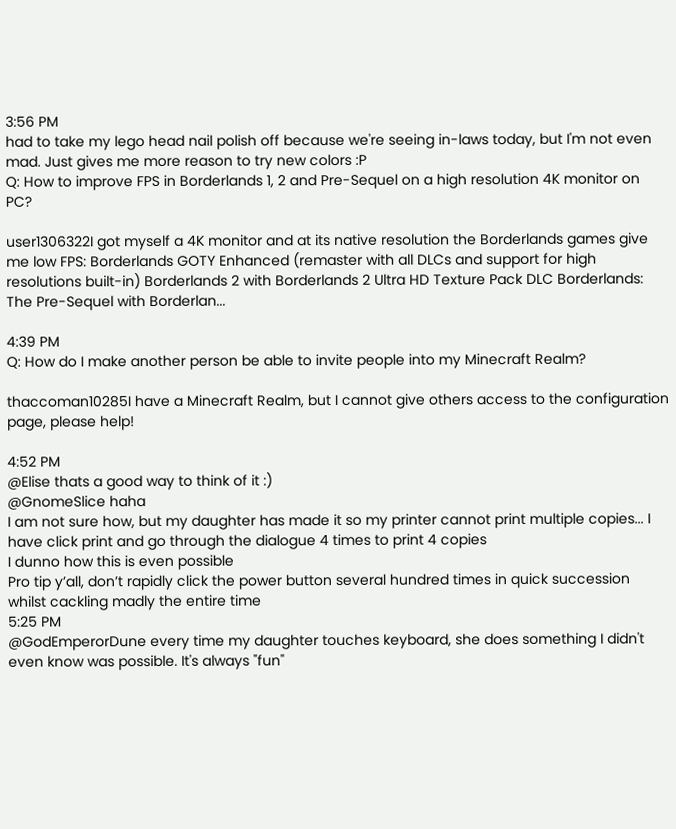3:56 PM
had to take my lego head nail polish off because we're seeing in-laws today, but I'm not even mad. Just gives me more reason to try new colors :P
Q: How to improve FPS in Borderlands 1, 2 and Pre-Sequel on a high resolution 4K monitor on PC?

user1306322I got myself a 4K monitor and at its native resolution the Borderlands games give me low FPS: Borderlands GOTY Enhanced (remaster with all DLCs and support for high resolutions built-in) Borderlands 2 with Borderlands 2 Ultra HD Texture Pack DLC Borderlands: The Pre-Sequel with Borderlan...

4:39 PM
Q: How do I make another person be able to invite people into my Minecraft Realm?

thaccoman10285I have a Minecraft Realm, but I cannot give others access to the configuration page, please help!

4:52 PM
@Elise thats a good way to think of it :)
@GnomeSlice haha
I am not sure how, but my daughter has made it so my printer cannot print multiple copies... I have click print and go through the dialogue 4 times to print 4 copies
I dunno how this is even possible
Pro tip y’all, don’t rapidly click the power button several hundred times in quick succession whilst cackling madly the entire time
5:25 PM
@GodEmperorDune every time my daughter touches keyboard, she does something I didn't even know was possible. It's always "fun"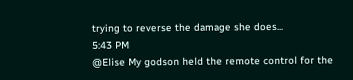trying to reverse the damage she does...
5:43 PM
@Elise My godson held the remote control for the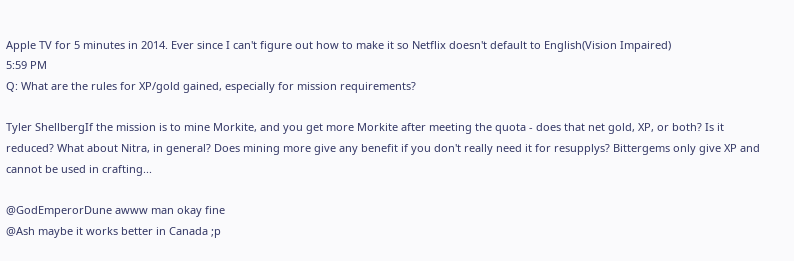Apple TV for 5 minutes in 2014. Ever since I can't figure out how to make it so Netflix doesn't default to English(Vision Impaired)
5:59 PM
Q: What are the rules for XP/gold gained, especially for mission requirements?

Tyler ShellbergIf the mission is to mine Morkite, and you get more Morkite after meeting the quota - does that net gold, XP, or both? Is it reduced? What about Nitra, in general? Does mining more give any benefit if you don't really need it for resupplys? Bittergems only give XP and cannot be used in crafting...

@GodEmperorDune awww man okay fine
@Ash maybe it works better in Canada ;p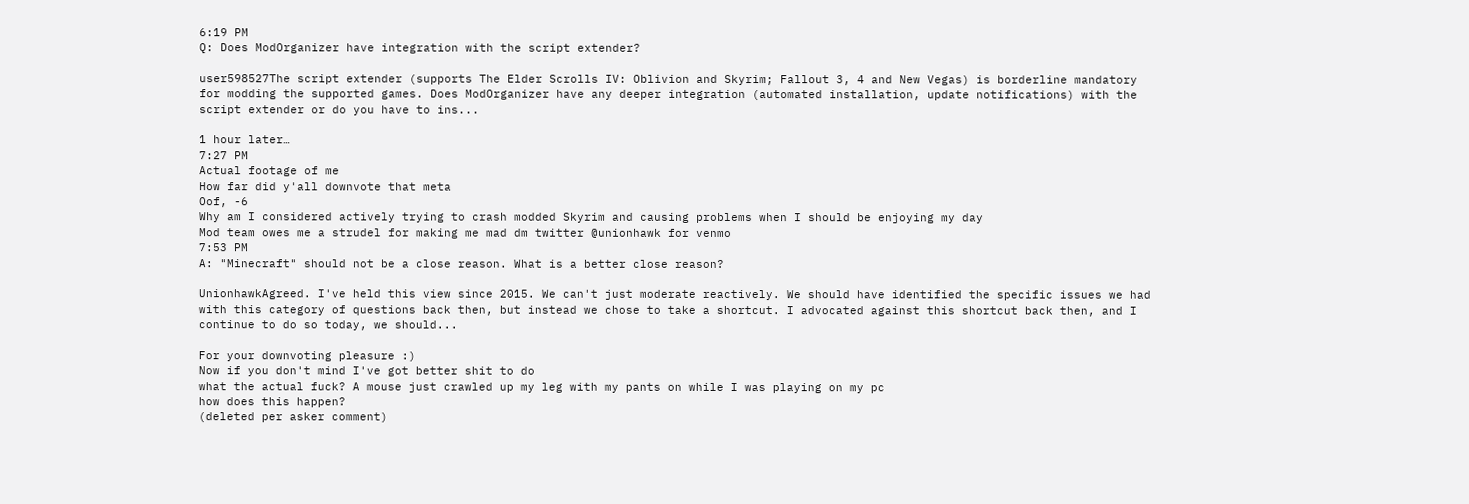6:19 PM
Q: Does ModOrganizer have integration with the script extender?

user598527The script extender (supports The Elder Scrolls IV: Oblivion and Skyrim; Fallout 3, 4 and New Vegas) is borderline mandatory for modding the supported games. Does ModOrganizer have any deeper integration (automated installation, update notifications) with the script extender or do you have to ins...

1 hour later…
7:27 PM
Actual footage of me
How far did y'all downvote that meta
Oof, -6
Why am I considered actively trying to crash modded Skyrim and causing problems when I should be enjoying my day
Mod team owes me a strudel for making me mad dm twitter @unionhawk for venmo
7:53 PM
A: "Minecraft" should not be a close reason. What is a better close reason?

UnionhawkAgreed. I've held this view since 2015. We can't just moderate reactively. We should have identified the specific issues we had with this category of questions back then, but instead we chose to take a shortcut. I advocated against this shortcut back then, and I continue to do so today, we should...

For your downvoting pleasure :)
Now if you don't mind I've got better shit to do
what the actual fuck? A mouse just crawled up my leg with my pants on while I was playing on my pc
how does this happen?
(deleted per asker comment)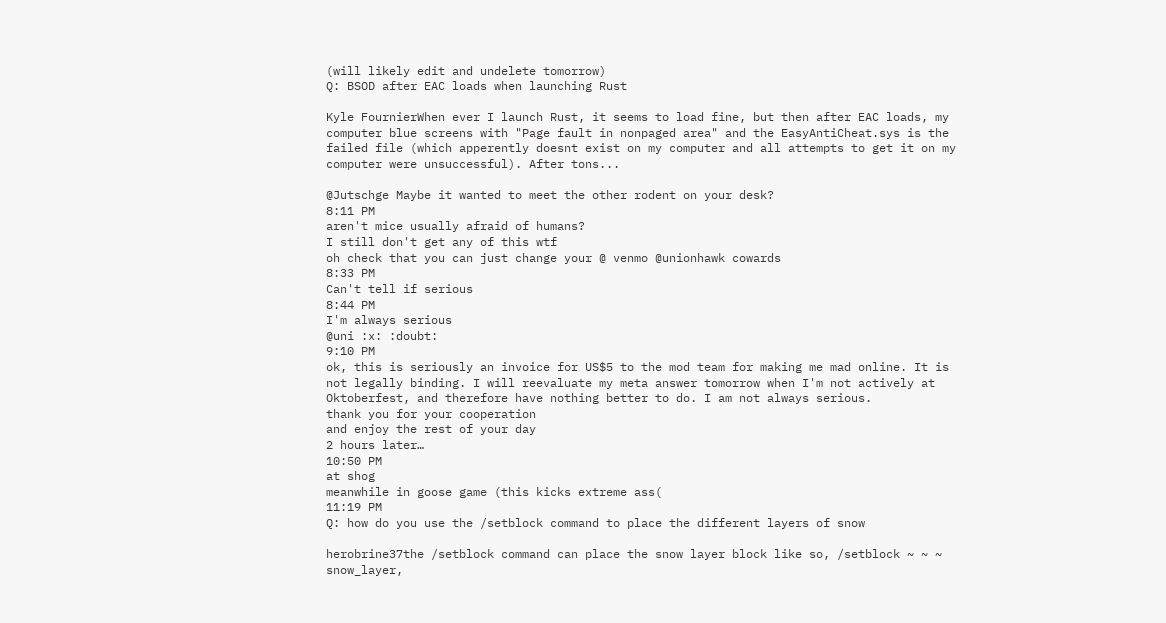(will likely edit and undelete tomorrow)
Q: BSOD after EAC loads when launching Rust

Kyle FournierWhen ever I launch Rust, it seems to load fine, but then after EAC loads, my computer blue screens with "Page fault in nonpaged area" and the EasyAntiCheat.sys is the failed file (which apperently doesnt exist on my computer and all attempts to get it on my computer were unsuccessful). After tons...

@Jutschge Maybe it wanted to meet the other rodent on your desk?
8:11 PM
aren't mice usually afraid of humans?
I still don't get any of this wtf
oh check that you can just change your @ venmo @unionhawk cowards
8:33 PM
Can't tell if serious
8:44 PM
I'm always serious
@uni :x: :doubt:
9:10 PM
ok, this is seriously an invoice for US$5 to the mod team for making me mad online. It is not legally binding. I will reevaluate my meta answer tomorrow when I'm not actively at Oktoberfest, and therefore have nothing better to do. I am not always serious.
thank you for your cooperation
and enjoy the rest of your day
2 hours later…
10:50 PM
at shog
meanwhile in goose game (this kicks extreme ass(
11:19 PM
Q: how do you use the /setblock command to place the different layers of snow

herobrine37the /setblock command can place the snow layer block like so, /setblock ~ ~ ~ snow_layer,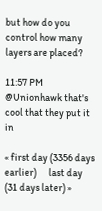but how do you control how many layers are placed?

11:57 PM
@Unionhawk that's cool that they put it in

« first day (3356 days earlier)      last day (31 days later) »